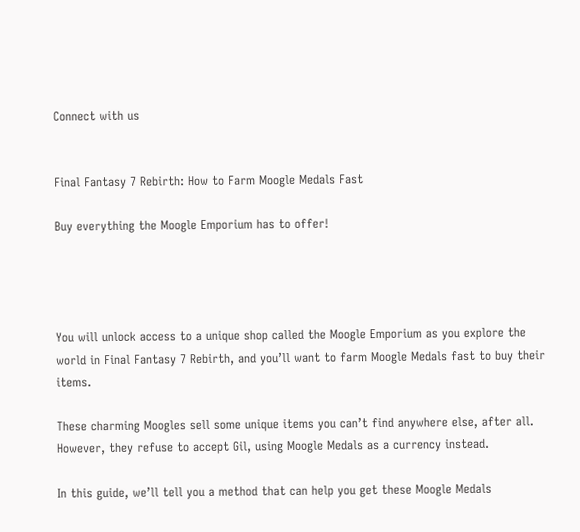Connect with us


Final Fantasy 7 Rebirth: How to Farm Moogle Medals Fast

Buy everything the Moogle Emporium has to offer!




You will unlock access to a unique shop called the Moogle Emporium as you explore the world in Final Fantasy 7 Rebirth, and you’ll want to farm Moogle Medals fast to buy their items.

These charming Moogles sell some unique items you can’t find anywhere else, after all. However, they refuse to accept Gil, using Moogle Medals as a currency instead.

In this guide, we’ll tell you a method that can help you get these Moogle Medals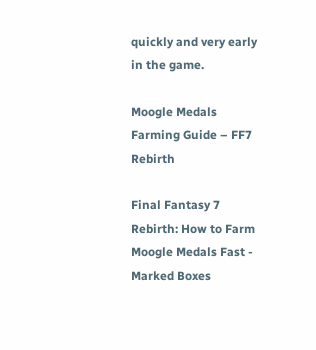quickly and very early in the game.

Moogle Medals Farming Guide – FF7 Rebirth

Final Fantasy 7 Rebirth: How to Farm Moogle Medals Fast - Marked Boxes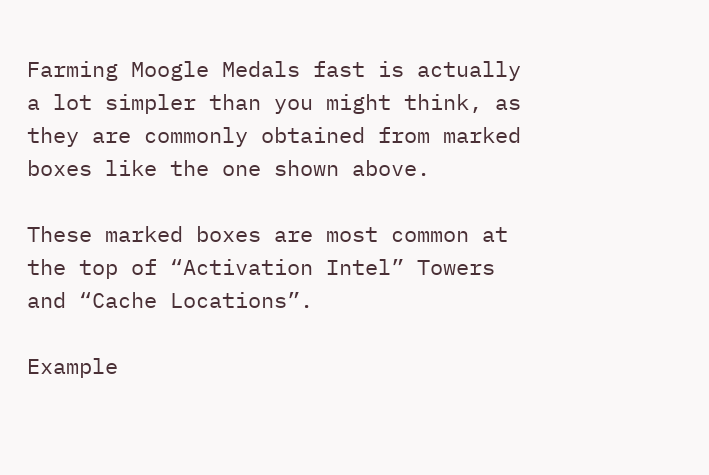Farming Moogle Medals fast is actually a lot simpler than you might think, as they are commonly obtained from marked boxes like the one shown above.

These marked boxes are most common at the top of “Activation Intel” Towers and “Cache Locations”.

Example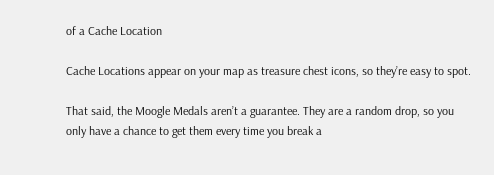of a Cache Location

Cache Locations appear on your map as treasure chest icons, so they’re easy to spot.

That said, the Moogle Medals aren’t a guarantee. They are a random drop, so you only have a chance to get them every time you break a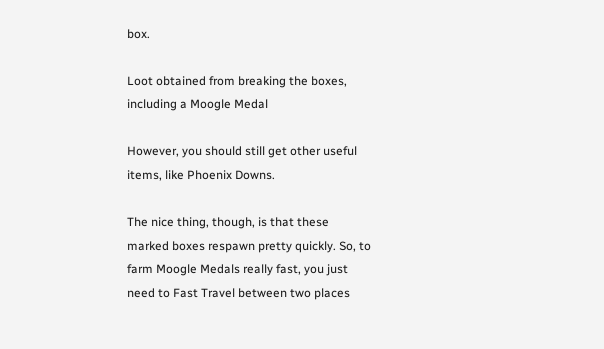box.

Loot obtained from breaking the boxes, including a Moogle Medal

However, you should still get other useful items, like Phoenix Downs.

The nice thing, though, is that these marked boxes respawn pretty quickly. So, to farm Moogle Medals really fast, you just need to Fast Travel between two places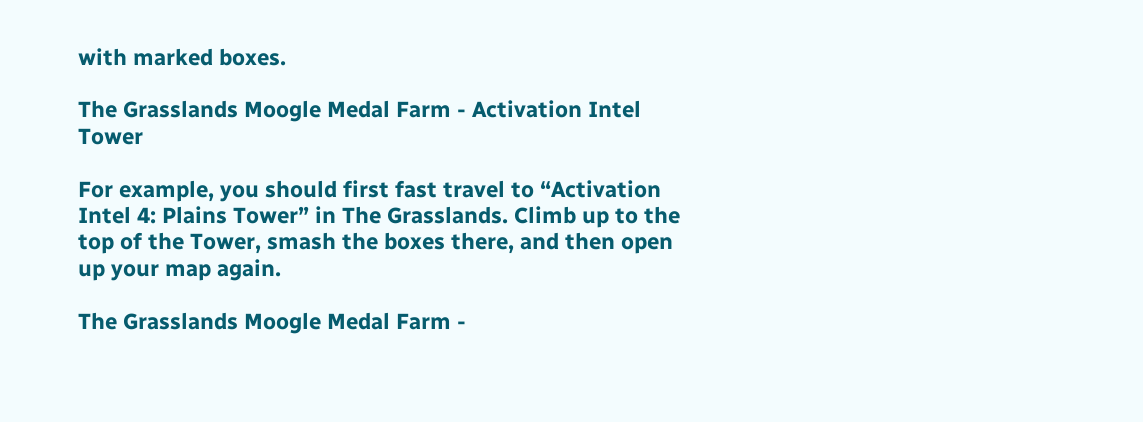with marked boxes.

The Grasslands Moogle Medal Farm - Activation Intel Tower

For example, you should first fast travel to “Activation Intel 4: Plains Tower” in The Grasslands. Climb up to the top of the Tower, smash the boxes there, and then open up your map again.

The Grasslands Moogle Medal Farm -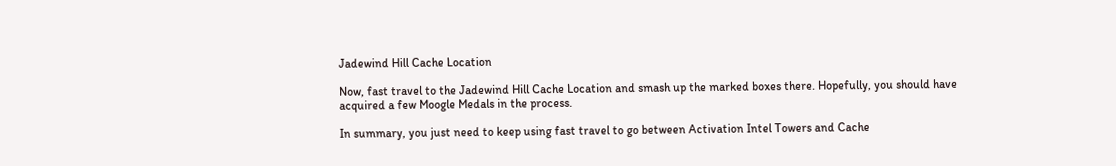Jadewind Hill Cache Location

Now, fast travel to the Jadewind Hill Cache Location and smash up the marked boxes there. Hopefully, you should have acquired a few Moogle Medals in the process.

In summary, you just need to keep using fast travel to go between Activation Intel Towers and Cache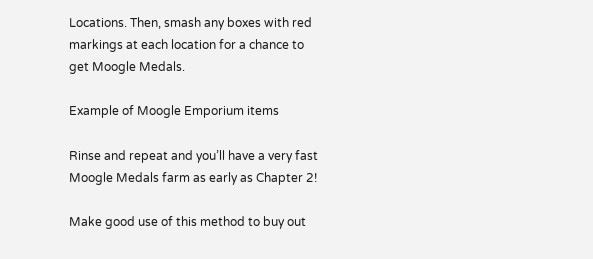Locations. Then, smash any boxes with red markings at each location for a chance to get Moogle Medals.

Example of Moogle Emporium items

Rinse and repeat and you’ll have a very fast Moogle Medals farm as early as Chapter 2!

Make good use of this method to buy out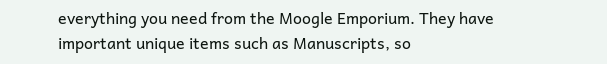everything you need from the Moogle Emporium. They have important unique items such as Manuscripts, so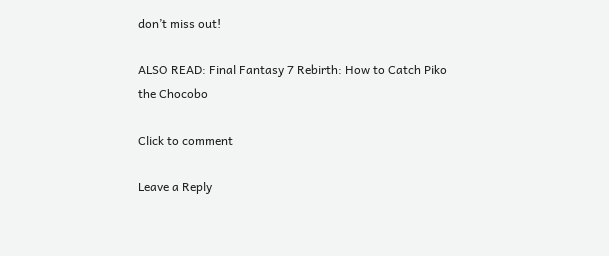don’t miss out!

ALSO READ: Final Fantasy 7 Rebirth: How to Catch Piko the Chocobo

Click to comment

Leave a Reply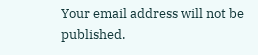Your email address will not be published.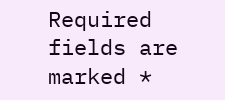Required fields are marked *